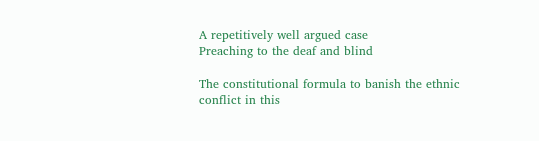A repetitively well argued case
Preaching to the deaf and blind

The constitutional formula to banish the ethnic conflict in this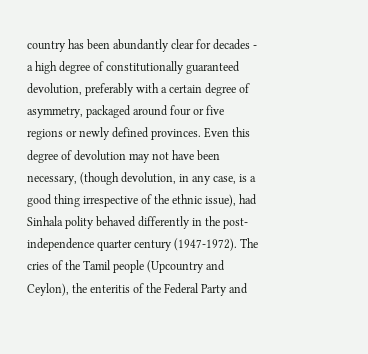country has been abundantly clear for decades - a high degree of constitutionally guaranteed devolution, preferably with a certain degree of asymmetry, packaged around four or five regions or newly defined provinces. Even this degree of devolution may not have been necessary, (though devolution, in any case, is a good thing irrespective of the ethnic issue), had Sinhala polity behaved differently in the post-independence quarter century (1947-1972). The cries of the Tamil people (Upcountry and Ceylon), the enteritis of the Federal Party and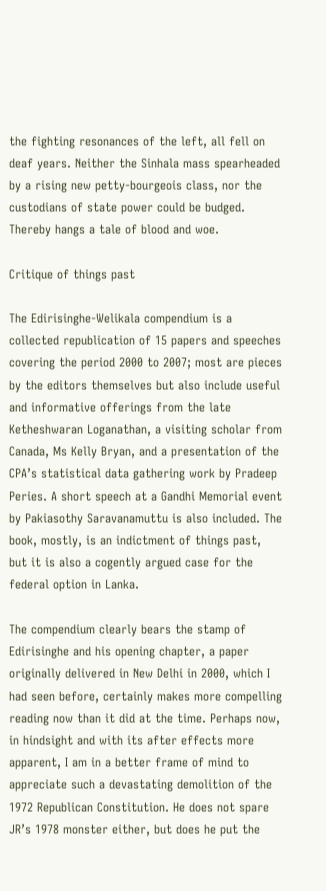the fighting resonances of the left, all fell on deaf years. Neither the Sinhala mass spearheaded by a rising new petty-bourgeois class, nor the custodians of state power could be budged. Thereby hangs a tale of blood and woe.

Critique of things past

The Edirisinghe-Welikala compendium is a collected republication of 15 papers and speeches covering the period 2000 to 2007; most are pieces by the editors themselves but also include useful and informative offerings from the late Ketheshwaran Loganathan, a visiting scholar from Canada, Ms Kelly Bryan, and a presentation of the CPA’s statistical data gathering work by Pradeep Peries. A short speech at a Gandhi Memorial event by Pakiasothy Saravanamuttu is also included. The book, mostly, is an indictment of things past, but it is also a cogently argued case for the federal option in Lanka.

The compendium clearly bears the stamp of Edirisinghe and his opening chapter, a paper originally delivered in New Delhi in 2000, which I had seen before, certainly makes more compelling reading now than it did at the time. Perhaps now, in hindsight and with its after effects more apparent, I am in a better frame of mind to appreciate such a devastating demolition of the 1972 Republican Constitution. He does not spare JR’s 1978 monster either, but does he put the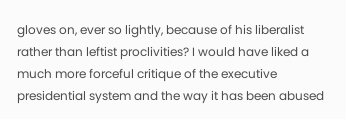gloves on, ever so lightly, because of his liberalist rather than leftist proclivities? I would have liked a much more forceful critique of the executive presidential system and the way it has been abused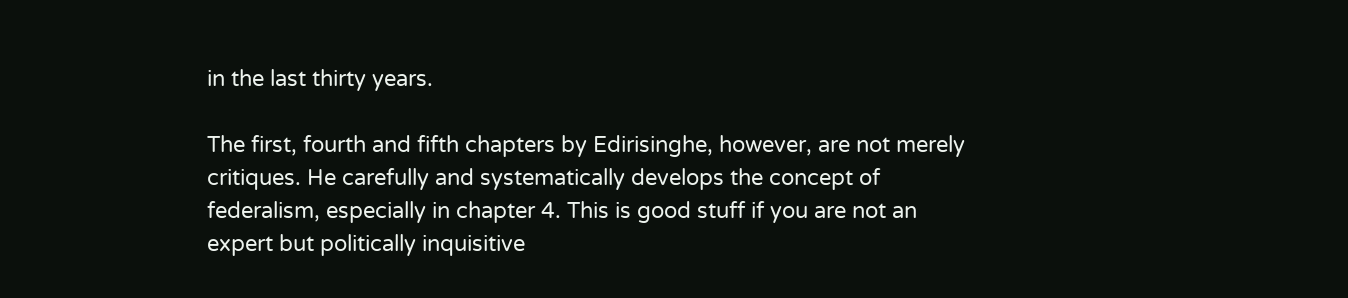in the last thirty years.

The first, fourth and fifth chapters by Edirisinghe, however, are not merely critiques. He carefully and systematically develops the concept of federalism, especially in chapter 4. This is good stuff if you are not an expert but politically inquisitive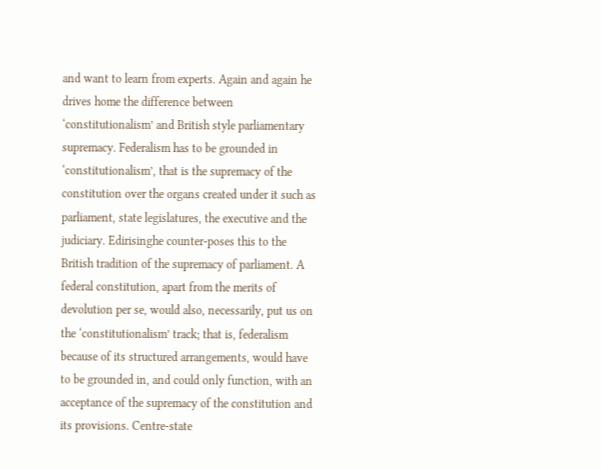and want to learn from experts. Again and again he drives home the difference between ‘constitutionalism’ and British style parliamentary supremacy. Federalism has to be grounded in ‘constitutionalism’, that is the supremacy of the constitution over the organs created under it such as parliament, state legislatures, the executive and the judiciary. Edirisinghe counter-poses this to the British tradition of the supremacy of parliament. A federal constitution, apart from the merits of devolution per se, would also, necessarily, put us on the ‘constitutionalism’ track; that is, federalism because of its structured arrangements, would have to be grounded in, and could only function, with an acceptance of the supremacy of the constitution and its provisions. Centre-state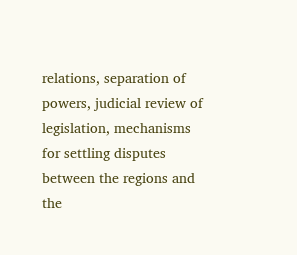relations, separation of powers, judicial review of legislation, mechanisms for settling disputes between the regions and the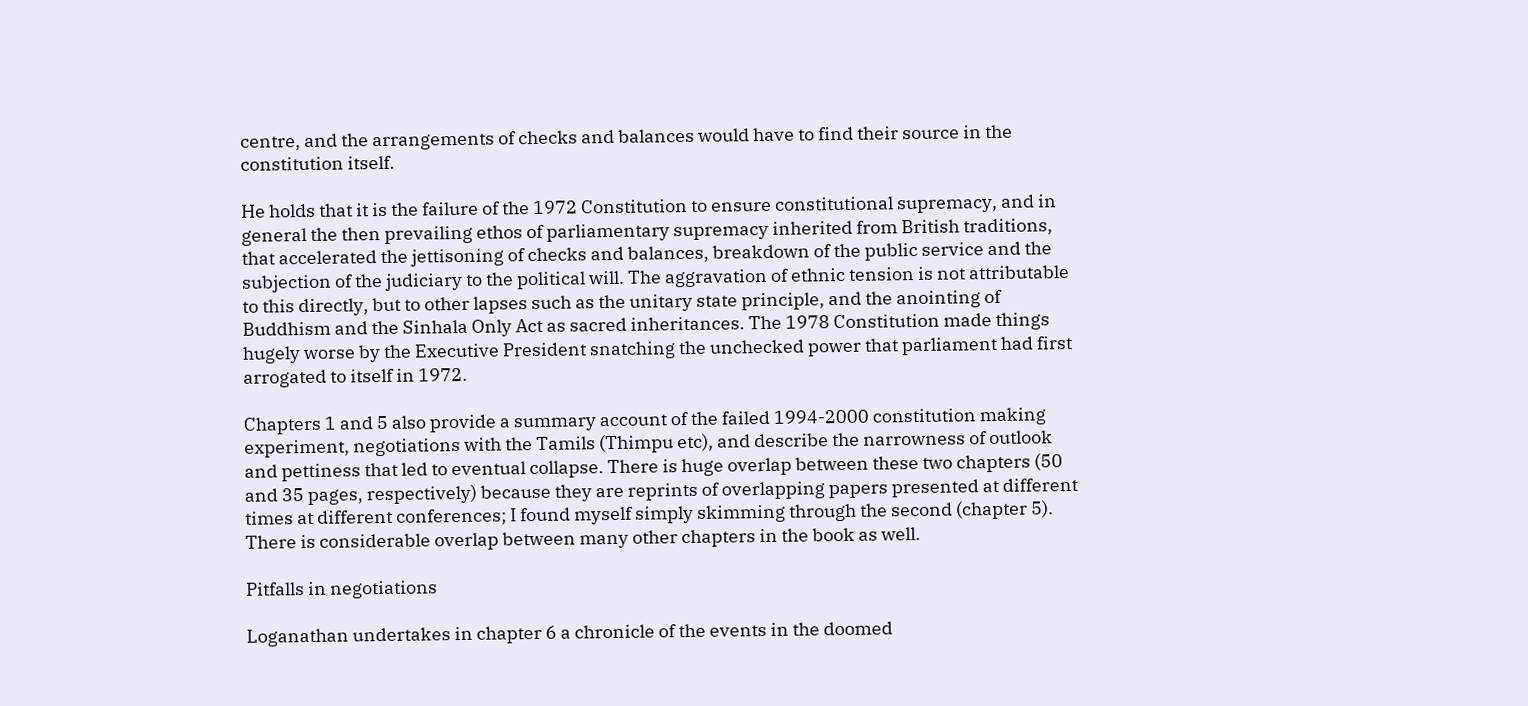centre, and the arrangements of checks and balances would have to find their source in the constitution itself.

He holds that it is the failure of the 1972 Constitution to ensure constitutional supremacy, and in general the then prevailing ethos of parliamentary supremacy inherited from British traditions, that accelerated the jettisoning of checks and balances, breakdown of the public service and the subjection of the judiciary to the political will. The aggravation of ethnic tension is not attributable to this directly, but to other lapses such as the unitary state principle, and the anointing of Buddhism and the Sinhala Only Act as sacred inheritances. The 1978 Constitution made things hugely worse by the Executive President snatching the unchecked power that parliament had first arrogated to itself in 1972.

Chapters 1 and 5 also provide a summary account of the failed 1994-2000 constitution making experiment, negotiations with the Tamils (Thimpu etc), and describe the narrowness of outlook and pettiness that led to eventual collapse. There is huge overlap between these two chapters (50 and 35 pages, respectively) because they are reprints of overlapping papers presented at different times at different conferences; I found myself simply skimming through the second (chapter 5). There is considerable overlap between many other chapters in the book as well.

Pitfalls in negotiations

Loganathan undertakes in chapter 6 a chronicle of the events in the doomed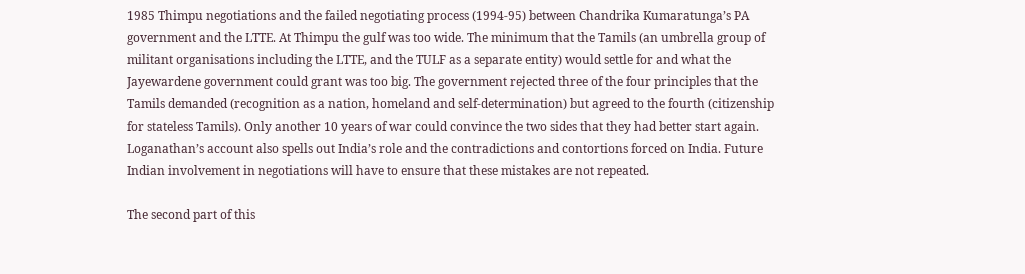1985 Thimpu negotiations and the failed negotiating process (1994-95) between Chandrika Kumaratunga’s PA government and the LTTE. At Thimpu the gulf was too wide. The minimum that the Tamils (an umbrella group of militant organisations including the LTTE, and the TULF as a separate entity) would settle for and what the Jayewardene government could grant was too big. The government rejected three of the four principles that the Tamils demanded (recognition as a nation, homeland and self-determination) but agreed to the fourth (citizenship for stateless Tamils). Only another 10 years of war could convince the two sides that they had better start again. Loganathan’s account also spells out India’s role and the contradictions and contortions forced on India. Future Indian involvement in negotiations will have to ensure that these mistakes are not repeated.

The second part of this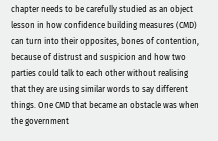chapter needs to be carefully studied as an object lesson in how confidence building measures (CMD) can turn into their opposites, bones of contention, because of distrust and suspicion and how two parties could talk to each other without realising that they are using similar words to say different things. One CMD that became an obstacle was when the government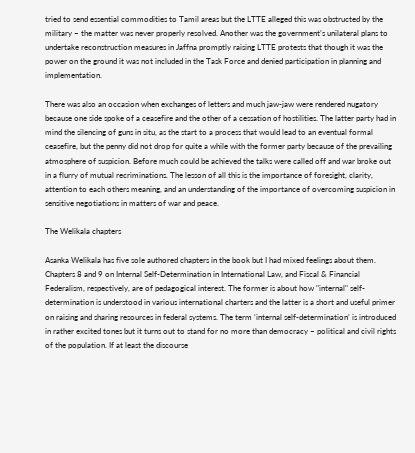tried to send essential commodities to Tamil areas but the LTTE alleged this was obstructed by the military – the matter was never properly resolved. Another was the government’s unilateral plans to undertake reconstruction measures in Jaffna promptly raising LTTE protests that though it was the power on the ground it was not included in the Task Force and denied participation in planning and implementation.

There was also an occasion when exchanges of letters and much jaw-jaw were rendered nugatory because one side spoke of a ceasefire and the other of a cessation of hostilities. The latter party had in mind the silencing of guns in situ, as the start to a process that would lead to an eventual formal ceasefire, but the penny did not drop for quite a while with the former party because of the prevailing atmosphere of suspicion. Before much could be achieved the talks were called off and war broke out in a flurry of mutual recriminations. The lesson of all this is the importance of foresight, clarity, attention to each others meaning, and an understanding of the importance of overcoming suspicion in sensitive negotiations in matters of war and peace.

The Welikala chapters

Asanka Welikala has five sole authored chapters in the book but I had mixed feelings about them. Chapters 8 and 9 on Internal Self-Determination in International Law, and Fiscal & Financial Federalism, respectively, are of pedagogical interest. The former is about how "internal" self-determination is understood in various international charters and the latter is a short and useful primer on raising and sharing resources in federal systems. The term ‘internal self-determination’ is introduced in rather excited tones but it turns out to stand for no more than democracy – political and civil rights of the population. If at least the discourse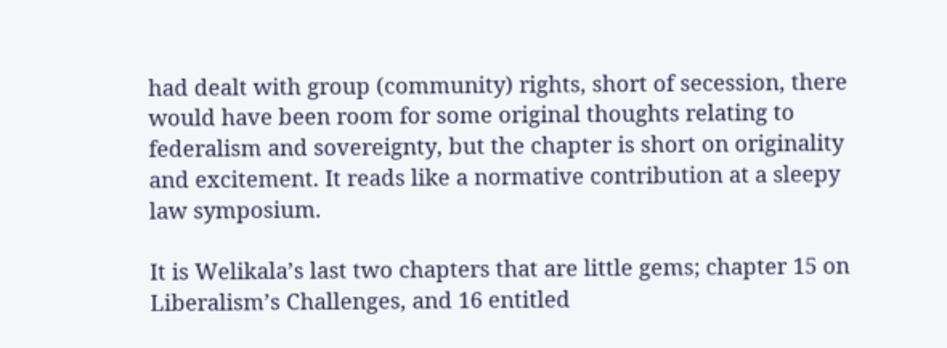had dealt with group (community) rights, short of secession, there would have been room for some original thoughts relating to federalism and sovereignty, but the chapter is short on originality and excitement. It reads like a normative contribution at a sleepy law symposium.

It is Welikala’s last two chapters that are little gems; chapter 15 on Liberalism’s Challenges, and 16 entitled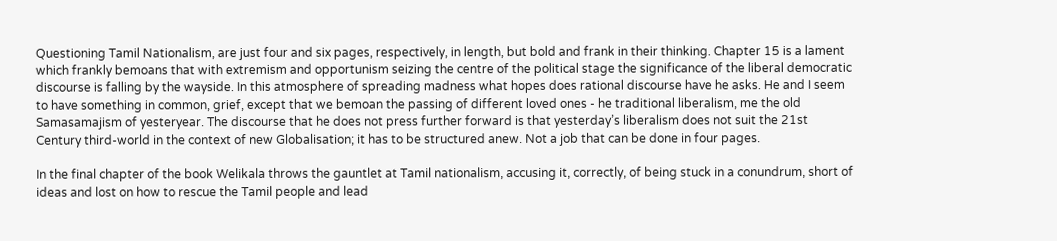Questioning Tamil Nationalism, are just four and six pages, respectively, in length, but bold and frank in their thinking. Chapter 15 is a lament which frankly bemoans that with extremism and opportunism seizing the centre of the political stage the significance of the liberal democratic discourse is falling by the wayside. In this atmosphere of spreading madness what hopes does rational discourse have he asks. He and I seem to have something in common, grief, except that we bemoan the passing of different loved ones - he traditional liberalism, me the old Samasamajism of yesteryear. The discourse that he does not press further forward is that yesterday’s liberalism does not suit the 21st Century third-world in the context of new Globalisation; it has to be structured anew. Not a job that can be done in four pages.

In the final chapter of the book Welikala throws the gauntlet at Tamil nationalism, accusing it, correctly, of being stuck in a conundrum, short of ideas and lost on how to rescue the Tamil people and lead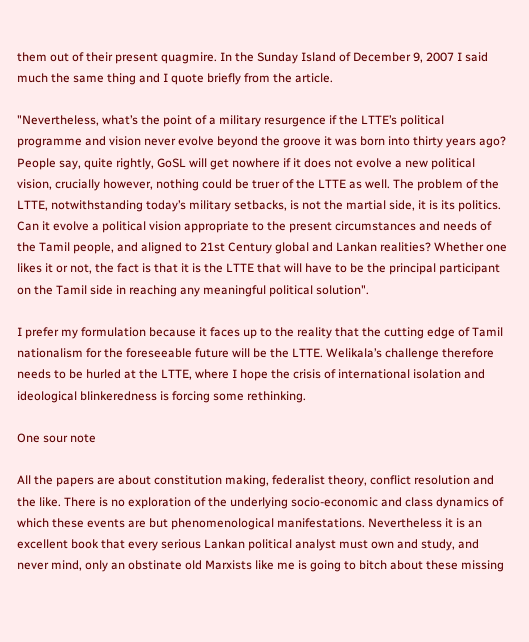them out of their present quagmire. In the Sunday Island of December 9, 2007 I said much the same thing and I quote briefly from the article.

"Nevertheless, what’s the point of a military resurgence if the LTTE’s political programme and vision never evolve beyond the groove it was born into thirty years ago? People say, quite rightly, GoSL will get nowhere if it does not evolve a new political vision, crucially however, nothing could be truer of the LTTE as well. The problem of the LTTE, notwithstanding today’s military setbacks, is not the martial side, it is its politics. Can it evolve a political vision appropriate to the present circumstances and needs of the Tamil people, and aligned to 21st Century global and Lankan realities? Whether one likes it or not, the fact is that it is the LTTE that will have to be the principal participant on the Tamil side in reaching any meaningful political solution".

I prefer my formulation because it faces up to the reality that the cutting edge of Tamil nationalism for the foreseeable future will be the LTTE. Welikala’s challenge therefore needs to be hurled at the LTTE, where I hope the crisis of international isolation and ideological blinkeredness is forcing some rethinking.

One sour note

All the papers are about constitution making, federalist theory, conflict resolution and the like. There is no exploration of the underlying socio-economic and class dynamics of which these events are but phenomenological manifestations. Nevertheless it is an excellent book that every serious Lankan political analyst must own and study, and never mind, only an obstinate old Marxists like me is going to bitch about these missing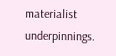materialist underpinnings.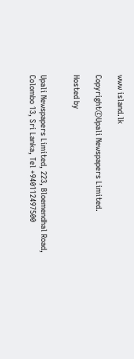www island.lk

Copyright©Upali Newspapers Limited.

Hosted by


Upali Newspapers Limited, 223, Bloemendhal Road, Colombo 13, Sri Lanka, Tel +940112497500